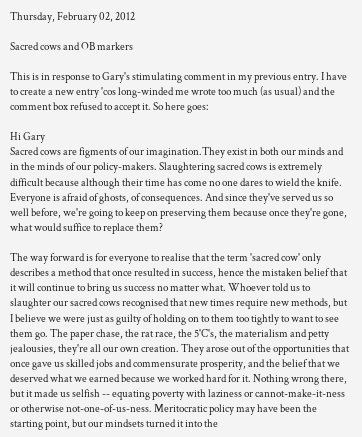Thursday, February 02, 2012

Sacred cows and OB markers

This is in response to Gary's stimulating comment in my previous entry. I have to create a new entry 'cos long-winded me wrote too much (as usual) and the comment box refused to accept it. So here goes:

Hi Gary
Sacred cows are figments of our imagination.They exist in both our minds and in the minds of our policy-makers. Slaughtering sacred cows is extremely difficult because although their time has come no one dares to wield the knife. Everyone is afraid of ghosts, of consequences. And since they've served us so well before, we're going to keep on preserving them because once they're gone, what would suffice to replace them?

The way forward is for everyone to realise that the term 'sacred cow' only describes a method that once resulted in success, hence the mistaken belief that it will continue to bring us success no matter what. Whoever told us to slaughter our sacred cows recognised that new times require new methods, but I believe we were just as guilty of holding on to them too tightly to want to see them go. The paper chase, the rat race, the 5'C's, the materialism and petty jealousies, they're all our own creation. They arose out of the opportunities that once gave us skilled jobs and commensurate prosperity, and the belief that we deserved what we earned because we worked hard for it. Nothing wrong there, but it made us selfish -- equating poverty with laziness or cannot-make-it-ness or otherwise not-one-of-us-ness. Meritocratic policy may have been the starting point, but our mindsets turned it into the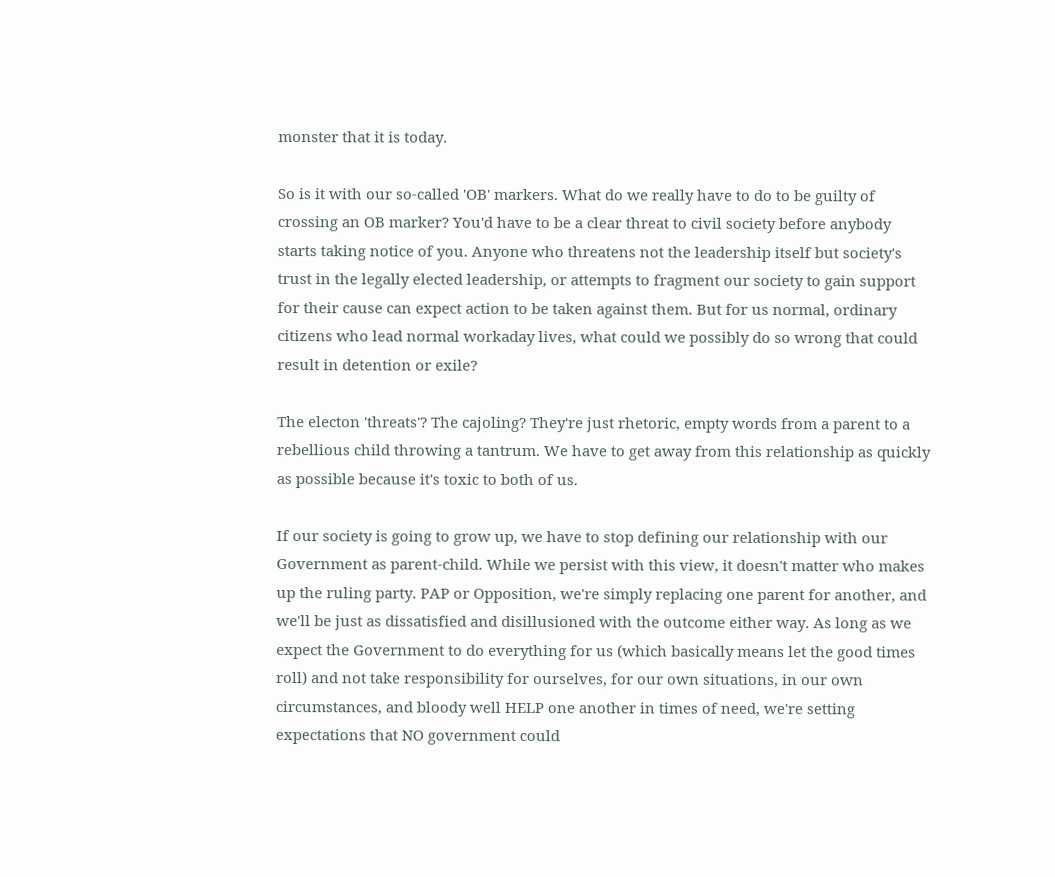monster that it is today.

So is it with our so-called 'OB' markers. What do we really have to do to be guilty of crossing an OB marker? You'd have to be a clear threat to civil society before anybody starts taking notice of you. Anyone who threatens not the leadership itself but society's trust in the legally elected leadership, or attempts to fragment our society to gain support for their cause can expect action to be taken against them. But for us normal, ordinary citizens who lead normal workaday lives, what could we possibly do so wrong that could result in detention or exile?

The electon 'threats'? The cajoling? They're just rhetoric, empty words from a parent to a rebellious child throwing a tantrum. We have to get away from this relationship as quickly as possible because it's toxic to both of us.

If our society is going to grow up, we have to stop defining our relationship with our Government as parent-child. While we persist with this view, it doesn't matter who makes up the ruling party. PAP or Opposition, we're simply replacing one parent for another, and we'll be just as dissatisfied and disillusioned with the outcome either way. As long as we expect the Government to do everything for us (which basically means let the good times roll) and not take responsibility for ourselves, for our own situations, in our own circumstances, and bloody well HELP one another in times of need, we're setting expectations that NO government could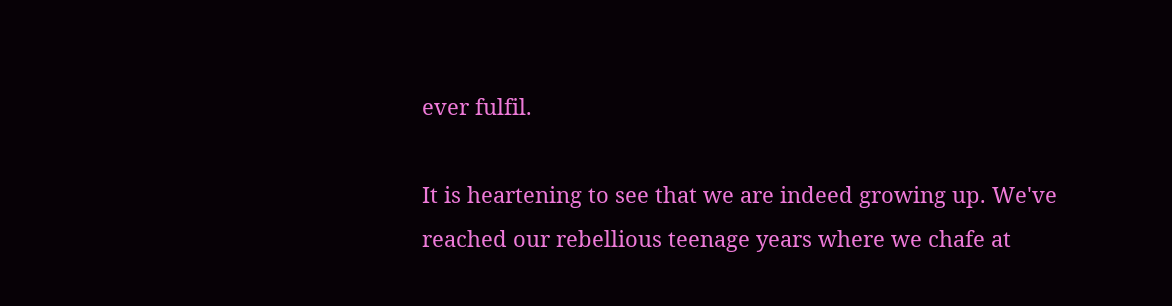ever fulfil.

It is heartening to see that we are indeed growing up. We've reached our rebellious teenage years where we chafe at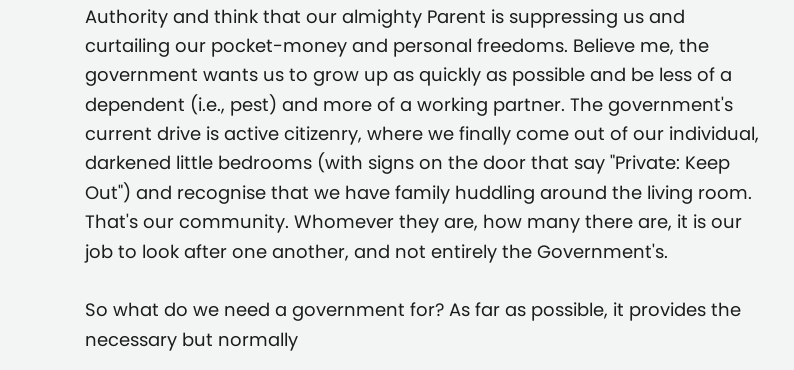Authority and think that our almighty Parent is suppressing us and curtailing our pocket-money and personal freedoms. Believe me, the government wants us to grow up as quickly as possible and be less of a dependent (i.e., pest) and more of a working partner. The government's current drive is active citizenry, where we finally come out of our individual, darkened little bedrooms (with signs on the door that say "Private: Keep Out") and recognise that we have family huddling around the living room. That's our community. Whomever they are, how many there are, it is our job to look after one another, and not entirely the Government's.

So what do we need a government for? As far as possible, it provides the necessary but normally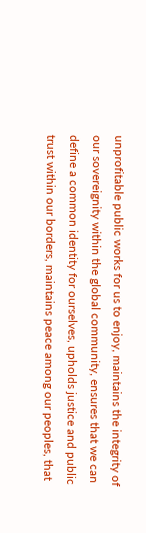unprofitable public works for us to enjoy, maintains the integrity of our sovereignity within the global community, ensures that we can define a common identity for ourselves, upholds justice and public trust within our borders, maintains peace among our peoples, that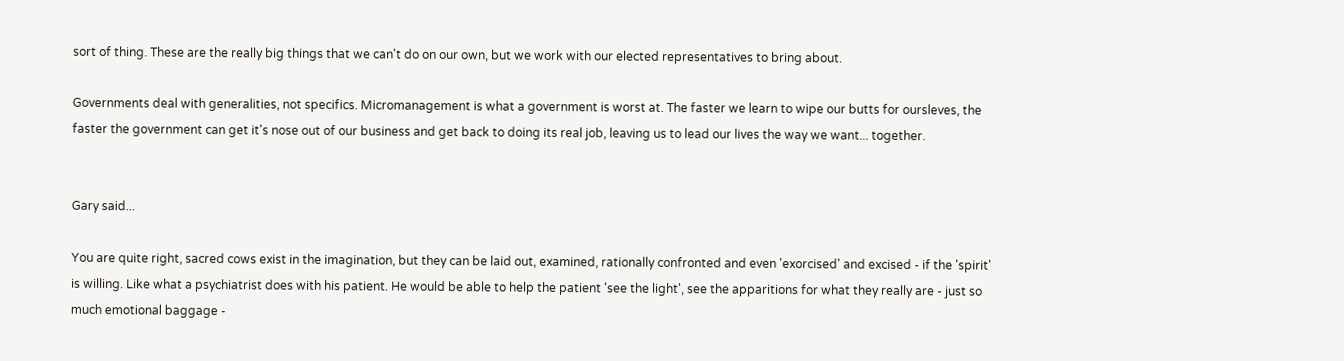sort of thing. These are the really big things that we can't do on our own, but we work with our elected representatives to bring about.

Governments deal with generalities, not specifics. Micromanagement is what a government is worst at. The faster we learn to wipe our butts for oursleves, the faster the government can get it's nose out of our business and get back to doing its real job, leaving us to lead our lives the way we want... together.


Gary said...

You are quite right, sacred cows exist in the imagination, but they can be laid out, examined, rationally confronted and even 'exorcised' and excised - if the 'spirit' is willing. Like what a psychiatrist does with his patient. He would be able to help the patient 'see the light', see the apparitions for what they really are - just so much emotional baggage -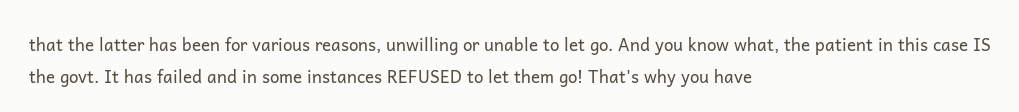that the latter has been for various reasons, unwilling or unable to let go. And you know what, the patient in this case IS the govt. It has failed and in some instances REFUSED to let them go! That's why you have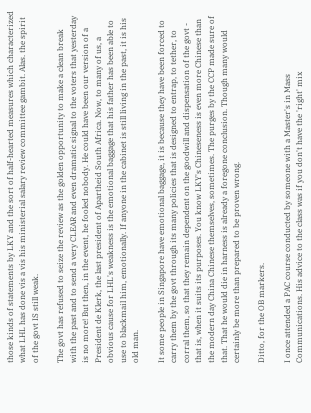those kinds of statements by LKY and the sort of half-hearted measures which characterized what LHL has done vis a vis his ministerial salary review committee gambit. Alas. the spirit of the govt IS still weak.

The govt has refused to seize the review as the golden opportunity to make a clean break with the past and to send a very CLEAR and even dramatic signal to the voters that yesterday is no more! But then, in the event, he fooled nobody. He could have been our version of a President de Klerk, the last president of Apartheid South Africa. Now, to many of us, a obvious cause for LHL's weakness is the emotional baggage that his father has been able to use to blackmail him, emotionally. If anyone in the cabinet is still living in the past, it is his old man.

It some people in Singapore have emotional baggage, it is because they have been forced to carry them by the govt through its many policies that is designed to entrap, to tether, to corral them, so that they remain dependent on the goodwill and dispensation of the govt - that is, when it suits its purposes. You know LKY's Chineseness is even more Chinese than the modern day China Chinese themselves, sometimes. The purges by the CCP made sure of that. That he would die in harness is already a foregone conclusion. Though many would certainly be more than prepared to be proven wrong.

Ditto, for the OB markers.

I once attended a PAC course conducted by someone with a Master's in Mass Communications. His advice to the class was if you don't have the 'right' mix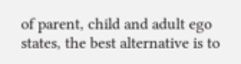of parent, child and adult ego states, the best alternative is to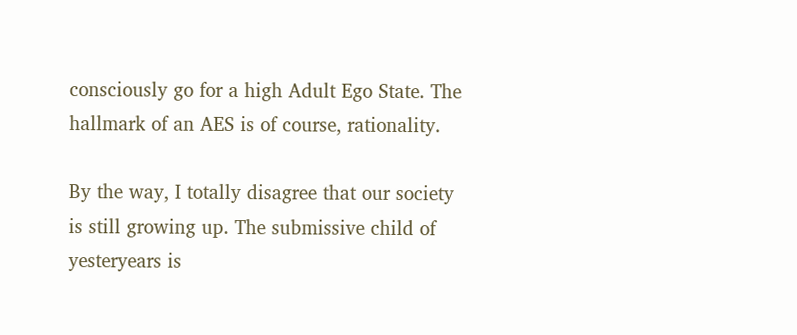consciously go for a high Adult Ego State. The hallmark of an AES is of course, rationality.

By the way, I totally disagree that our society is still growing up. The submissive child of yesteryears is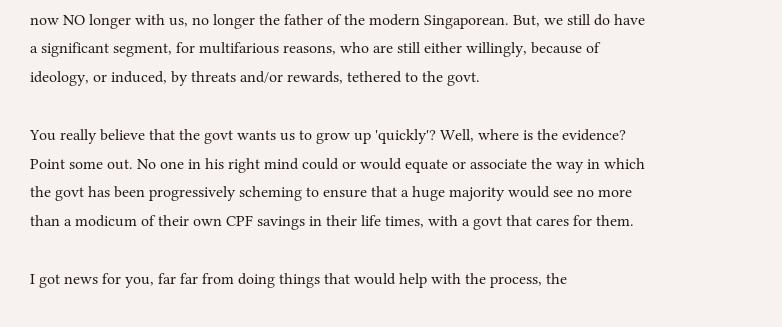now NO longer with us, no longer the father of the modern Singaporean. But, we still do have a significant segment, for multifarious reasons, who are still either willingly, because of ideology, or induced, by threats and/or rewards, tethered to the govt.

You really believe that the govt wants us to grow up 'quickly'? Well, where is the evidence? Point some out. No one in his right mind could or would equate or associate the way in which the govt has been progressively scheming to ensure that a huge majority would see no more than a modicum of their own CPF savings in their life times, with a govt that cares for them.

I got news for you, far far from doing things that would help with the process, the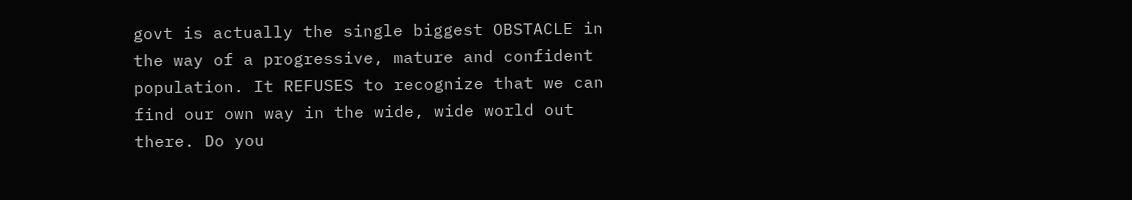govt is actually the single biggest OBSTACLE in the way of a progressive, mature and confident population. It REFUSES to recognize that we can find our own way in the wide, wide world out there. Do you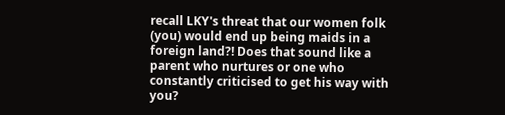recall LKY's threat that our women folk (you) would end up being maids in a foreign land?! Does that sound like a parent who nurtures or one who constantly criticised to get his way with you?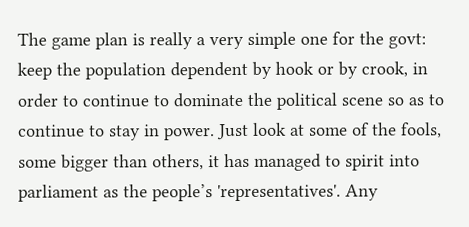The game plan is really a very simple one for the govt: keep the population dependent by hook or by crook, in order to continue to dominate the political scene so as to continue to stay in power. Just look at some of the fools, some bigger than others, it has managed to spirit into parliament as the people’s 'representatives'. Any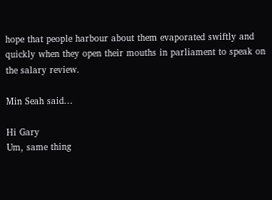hope that people harbour about them evaporated swiftly and quickly when they open their mouths in parliament to speak on the salary review.

Min Seah said...

Hi Gary
Um, same thing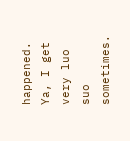happened. Ya, I get very luo suo sometimes.